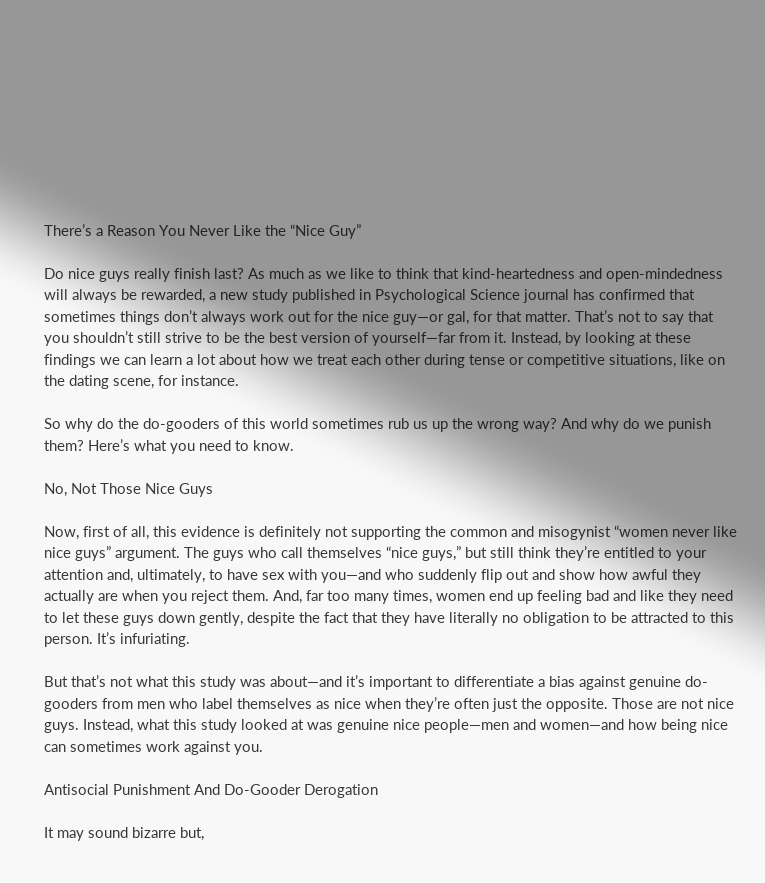There’s a Reason You Never Like the “Nice Guy”

Do nice guys really finish last? As much as we like to think that kind-heartedness and open-mindedness will always be rewarded, a new study published in Psychological Science journal has confirmed that sometimes things don’t always work out for the nice guy—or gal, for that matter. That’s not to say that you shouldn’t still strive to be the best version of yourself—far from it. Instead, by looking at these findings we can learn a lot about how we treat each other during tense or competitive situations, like on the dating scene, for instance.

So why do the do-gooders of this world sometimes rub us up the wrong way? And why do we punish them? Here’s what you need to know.

No, Not Those Nice Guys

Now, first of all, this evidence is definitely not supporting the common and misogynist “women never like nice guys” argument. The guys who call themselves “nice guys,” but still think they’re entitled to your attention and, ultimately, to have sex with you—and who suddenly flip out and show how awful they actually are when you reject them. And, far too many times, women end up feeling bad and like they need to let these guys down gently, despite the fact that they have literally no obligation to be attracted to this person. It’s infuriating.

But that’s not what this study was about—and it’s important to differentiate a bias against genuine do-gooders from men who label themselves as nice when they’re often just the opposite. Those are not nice guys. Instead, what this study looked at was genuine nice people—men and women—and how being nice can sometimes work against you.

Antisocial Punishment And Do-Gooder Derogation

It may sound bizarre but,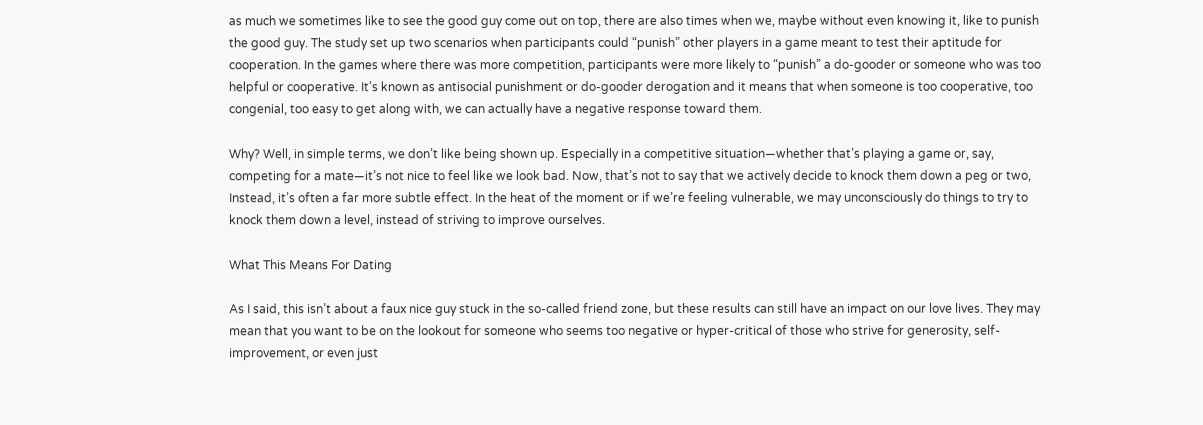as much we sometimes like to see the good guy come out on top, there are also times when we, maybe without even knowing it, like to punish the good guy. The study set up two scenarios when participants could “punish” other players in a game meant to test their aptitude for cooperation. In the games where there was more competition, participants were more likely to “punish” a do-gooder or someone who was too helpful or cooperative. It’s known as antisocial punishment or do-gooder derogation and it means that when someone is too cooperative, too congenial, too easy to get along with, we can actually have a negative response toward them.

Why? Well, in simple terms, we don’t like being shown up. Especially in a competitive situation—whether that’s playing a game or, say, competing for a mate—it’s not nice to feel like we look bad. Now, that’s not to say that we actively decide to knock them down a peg or two, Instead, it’s often a far more subtle effect. In the heat of the moment or if we’re feeling vulnerable, we may unconsciously do things to try to knock them down a level, instead of striving to improve ourselves.

What This Means For Dating

As I said, this isn’t about a faux nice guy stuck in the so-called friend zone, but these results can still have an impact on our love lives. They may mean that you want to be on the lookout for someone who seems too negative or hyper-critical of those who strive for generosity, self-improvement, or even just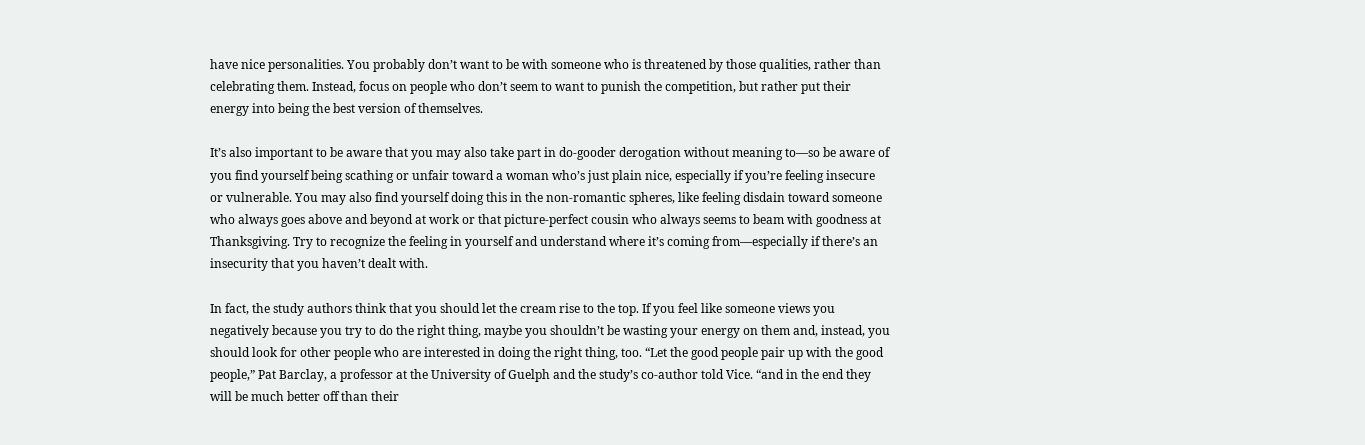have nice personalities. You probably don’t want to be with someone who is threatened by those qualities, rather than celebrating them. Instead, focus on people who don’t seem to want to punish the competition, but rather put their energy into being the best version of themselves.

It’s also important to be aware that you may also take part in do-gooder derogation without meaning to—so be aware of you find yourself being scathing or unfair toward a woman who’s just plain nice, especially if you’re feeling insecure or vulnerable. You may also find yourself doing this in the non-romantic spheres, like feeling disdain toward someone who always goes above and beyond at work or that picture-perfect cousin who always seems to beam with goodness at Thanksgiving. Try to recognize the feeling in yourself and understand where it’s coming from—especially if there’s an insecurity that you haven’t dealt with.

In fact, the study authors think that you should let the cream rise to the top. If you feel like someone views you negatively because you try to do the right thing, maybe you shouldn’t be wasting your energy on them and, instead, you should look for other people who are interested in doing the right thing, too. “Let the good people pair up with the good people,” Pat Barclay, a professor at the University of Guelph and the study’s co-author told Vice. “and in the end they will be much better off than their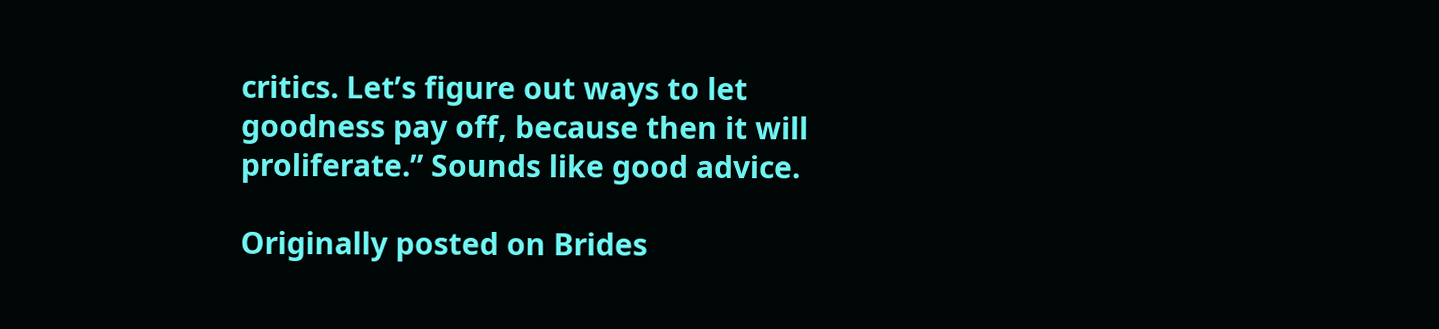critics. Let’s figure out ways to let goodness pay off, because then it will proliferate.” Sounds like good advice.

Originally posted on Brides